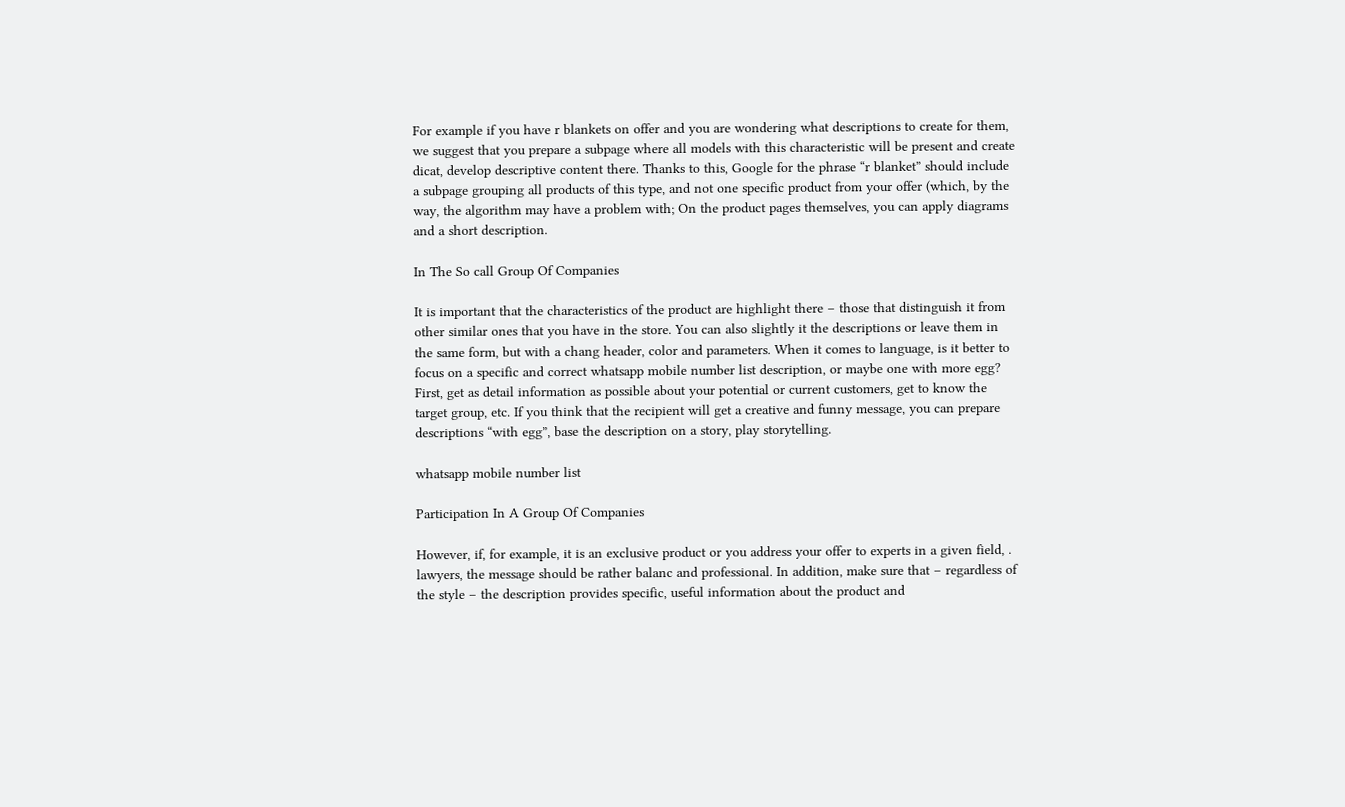For example if you have r blankets on offer and you are wondering what descriptions to create for them, we suggest that you prepare a subpage where all models with this characteristic will be present and create dicat, develop descriptive content there. Thanks to this, Google for the phrase “r blanket” should include a subpage grouping all products of this type, and not one specific product from your offer (which, by the way, the algorithm may have a problem with; On the product pages themselves, you can apply diagrams and a short description.

In The So call Group Of Companies

It is important that the characteristics of the product are highlight there – those that distinguish it from other similar ones that you have in the store. You can also slightly it the descriptions or leave them in the same form, but with a chang header, color and parameters. When it comes to language, is it better to focus on a specific and correct whatsapp mobile number list description, or maybe one with more egg? First, get as detail information as possible about your potential or current customers, get to know the target group, etc. If you think that the recipient will get a creative and funny message, you can prepare descriptions “with egg”, base the description on a story, play storytelling.

whatsapp mobile number list

Participation In A Group Of Companies

However, if, for example, it is an exclusive product or you address your offer to experts in a given field, . lawyers, the message should be rather balanc and professional. In addition, make sure that – regardless of the style – the description provides specific, useful information about the product and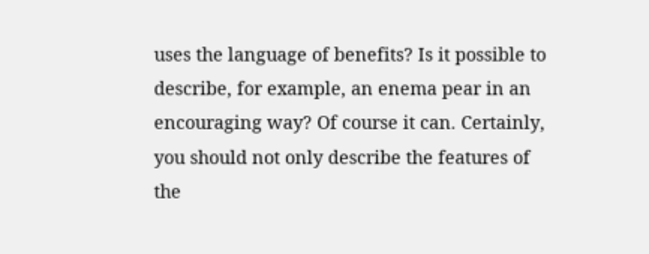uses the language of benefits? Is it possible to describe, for example, an enema pear in an encouraging way? Of course it can. Certainly, you should not only describe the features of the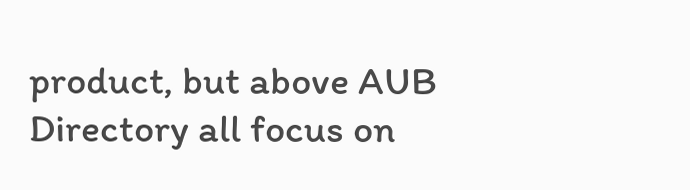product, but above AUB Directory all focus on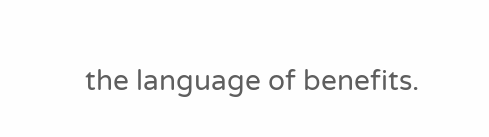the language of benefits.